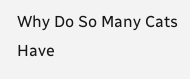Why Do So Many Cats Have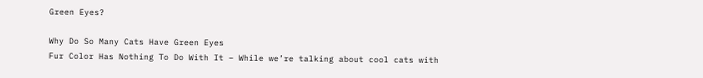Green Eyes?

Why Do So Many Cats Have Green Eyes
Fur Color Has Nothing To Do With It – While we’re talking about cool cats with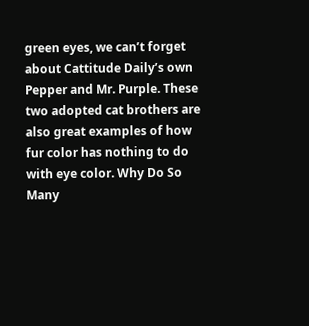green eyes, we can’t forget about Cattitude Daily’s own Pepper and Mr. Purple. These two adopted cat brothers are also great examples of how fur color has nothing to do with eye color. Why Do So Many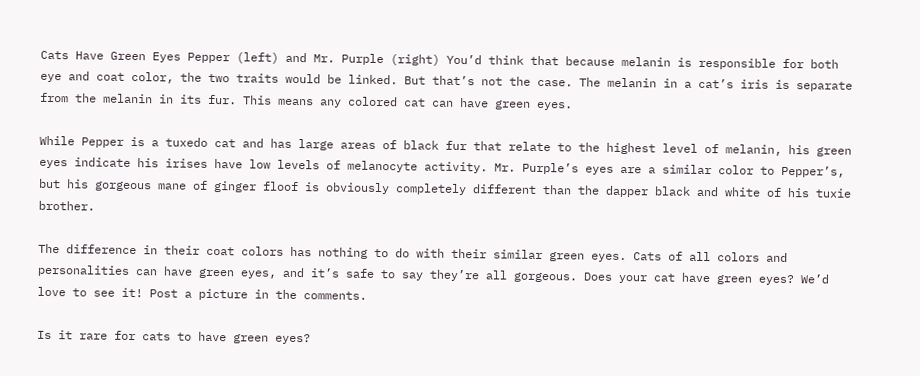Cats Have Green Eyes Pepper (left) and Mr. Purple (right) You’d think that because melanin is responsible for both eye and coat color, the two traits would be linked. But that’s not the case. The melanin in a cat’s iris is separate from the melanin in its fur. This means any colored cat can have green eyes.

While Pepper is a tuxedo cat and has large areas of black fur that relate to the highest level of melanin, his green eyes indicate his irises have low levels of melanocyte activity. Mr. Purple’s eyes are a similar color to Pepper’s, but his gorgeous mane of ginger floof is obviously completely different than the dapper black and white of his tuxie brother.

The difference in their coat colors has nothing to do with their similar green eyes. Cats of all colors and personalities can have green eyes, and it’s safe to say they’re all gorgeous. Does your cat have green eyes? We’d love to see it! Post a picture in the comments.

Is it rare for cats to have green eyes?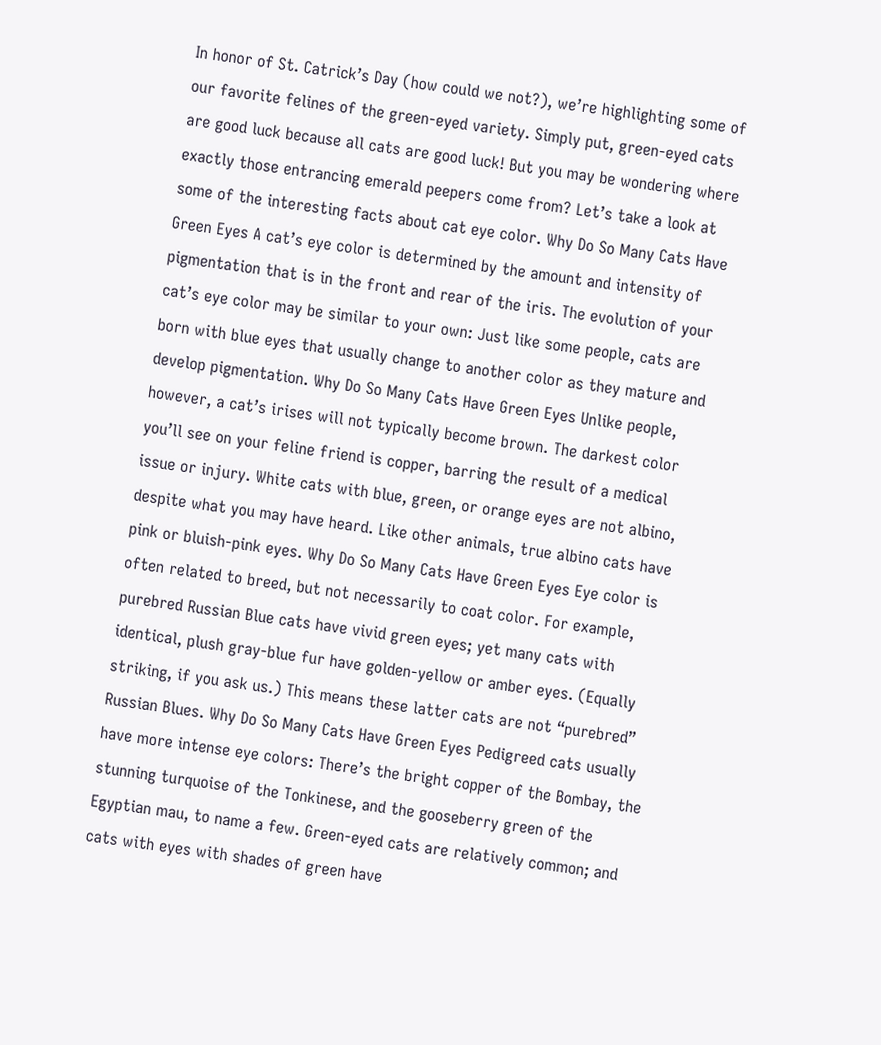In honor of St. Catrick’s Day (how could we not?), we’re highlighting some of our favorite felines of the green-eyed variety. Simply put, green-eyed cats are good luck because all cats are good luck! But you may be wondering where exactly those entrancing emerald peepers come from? Let’s take a look at some of the interesting facts about cat eye color. Why Do So Many Cats Have Green Eyes A cat’s eye color is determined by the amount and intensity of pigmentation that is in the front and rear of the iris. The evolution of your cat’s eye color may be similar to your own: Just like some people, cats are born with blue eyes that usually change to another color as they mature and develop pigmentation. Why Do So Many Cats Have Green Eyes Unlike people, however, a cat’s irises will not typically become brown. The darkest color you’ll see on your feline friend is copper, barring the result of a medical issue or injury. White cats with blue, green, or orange eyes are not albino, despite what you may have heard. Like other animals, true albino cats have pink or bluish-pink eyes. Why Do So Many Cats Have Green Eyes Eye color is often related to breed, but not necessarily to coat color. For example, purebred Russian Blue cats have vivid green eyes; yet many cats with identical, plush gray-blue fur have golden-yellow or amber eyes. (Equally striking, if you ask us.) This means these latter cats are not “purebred” Russian Blues. Why Do So Many Cats Have Green Eyes Pedigreed cats usually have more intense eye colors: There’s the bright copper of the Bombay, the stunning turquoise of the Tonkinese, and the gooseberry green of the Egyptian mau, to name a few. Green-eyed cats are relatively common; and cats with eyes with shades of green have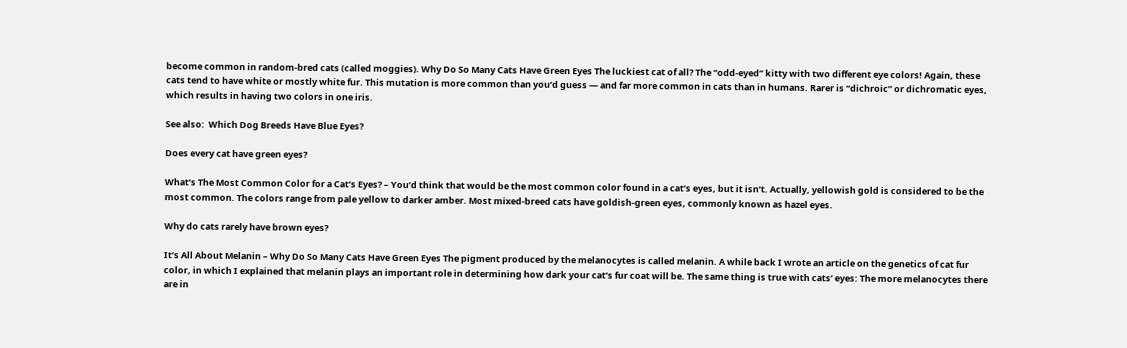become common in random-bred cats (called moggies). Why Do So Many Cats Have Green Eyes The luckiest cat of all? The “odd-eyed” kitty with two different eye colors! Again, these cats tend to have white or mostly white fur. This mutation is more common than you’d guess — and far more common in cats than in humans. Rarer is “dichroic” or dichromatic eyes, which results in having two colors in one iris.

See also:  Which Dog Breeds Have Blue Eyes?

Does every cat have green eyes?

What’s The Most Common Color for a Cat’s Eyes? – You’d think that would be the most common color found in a cat’s eyes, but it isn’t. Actually, yellowish gold is considered to be the most common. The colors range from pale yellow to darker amber. Most mixed-breed cats have goldish-green eyes, commonly known as hazel eyes.

Why do cats rarely have brown eyes?

It’s All About Melanin – Why Do So Many Cats Have Green Eyes The pigment produced by the melanocytes is called melanin. A while back I wrote an article on the genetics of cat fur color, in which I explained that melanin plays an important role in determining how dark your cat’s fur coat will be. The same thing is true with cats’ eyes: The more melanocytes there are in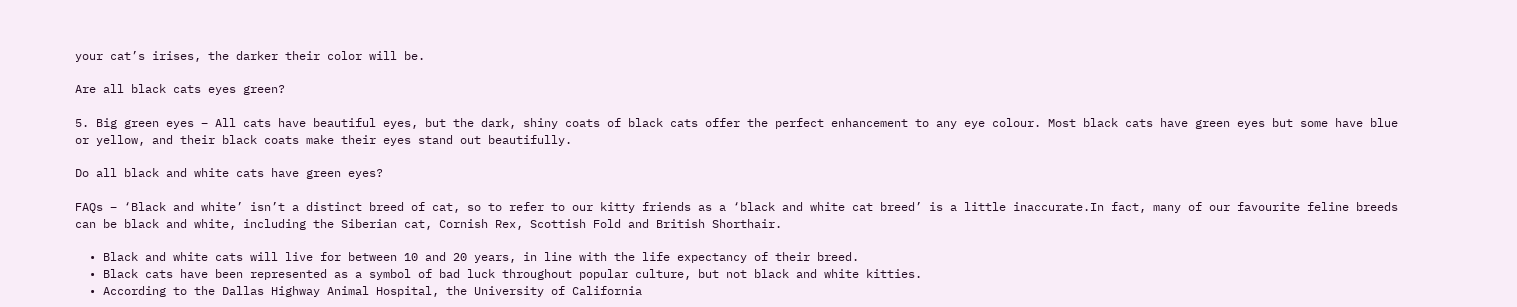your cat’s irises, the darker their color will be.

Are all black cats eyes green?

5. Big green eyes – All cats have beautiful eyes, but the dark, shiny coats of black cats offer the perfect enhancement to any eye colour. Most black cats have green eyes but some have blue or yellow, and their black coats make their eyes stand out beautifully.

Do all black and white cats have green eyes?

FAQs – ‘Black and white’ isn’t a distinct breed of cat, so to refer to our kitty friends as a ‘black and white cat breed’ is a little inaccurate.In fact, many of our favourite feline breeds can be black and white, including the Siberian cat, Cornish Rex, Scottish Fold and British Shorthair.

  • Black and white cats will live for between 10 and 20 years, in line with the life expectancy of their breed.
  • Black cats have been represented as a symbol of bad luck throughout popular culture, but not black and white kitties.
  • According to the Dallas Highway Animal Hospital, the University of California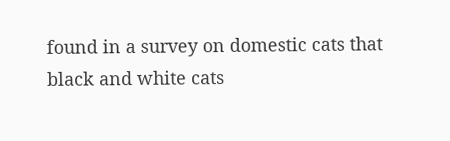found in a survey on domestic cats that black and white cats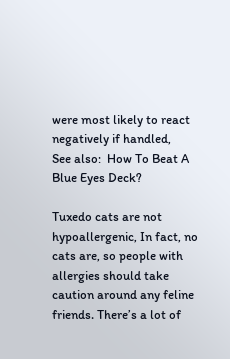were most likely to react negatively if handled,
See also:  How To Beat A Blue Eyes Deck?

Tuxedo cats are not hypoallergenic, In fact, no cats are, so people with allergies should take caution around any feline friends. There’s a lot of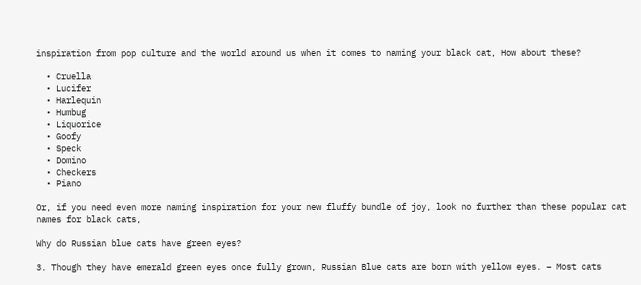inspiration from pop culture and the world around us when it comes to naming your black cat, How about these?

  • Cruella
  • Lucifer
  • Harlequin
  • Humbug
  • Liquorice
  • Goofy
  • Speck
  • Domino
  • Checkers
  • Piano

Or, if you need even more naming inspiration for your new fluffy bundle of joy, look no further than these popular cat names for black cats,

Why do Russian blue cats have green eyes?

3. Though they have emerald green eyes once fully grown, Russian Blue cats are born with yellow eyes. – Most cats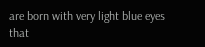are born with very light blue eyes that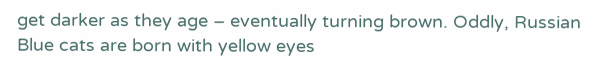get darker as they age – eventually turning brown. Oddly, Russian Blue cats are born with yellow eyes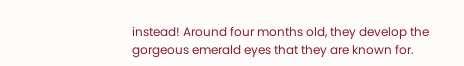instead! Around four months old, they develop the gorgeous emerald eyes that they are known for.